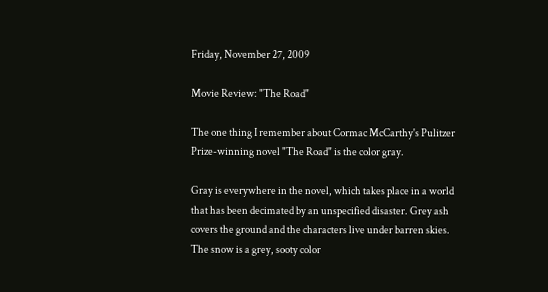Friday, November 27, 2009

Movie Review: "The Road"

The one thing I remember about Cormac McCarthy's Pulitzer Prize-winning novel "The Road" is the color gray.

Gray is everywhere in the novel, which takes place in a world that has been decimated by an unspecified disaster. Grey ash covers the ground and the characters live under barren skies. The snow is a grey, sooty color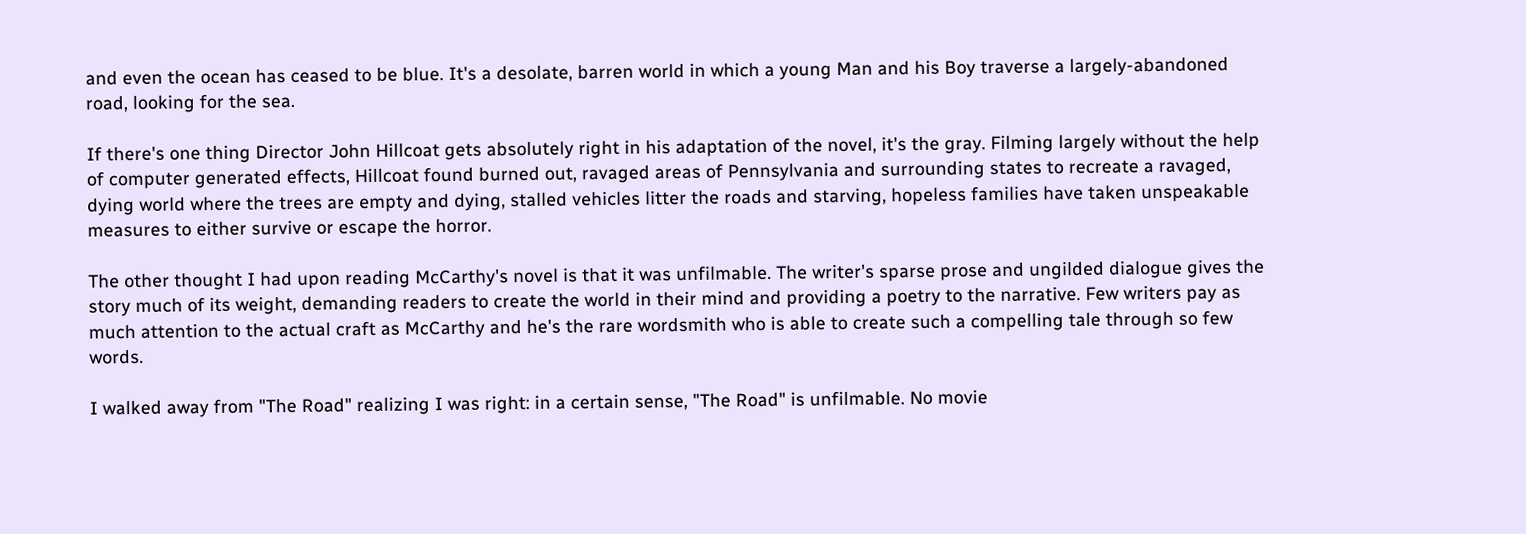and even the ocean has ceased to be blue. It's a desolate, barren world in which a young Man and his Boy traverse a largely-abandoned road, looking for the sea.

If there's one thing Director John Hillcoat gets absolutely right in his adaptation of the novel, it's the gray. Filming largely without the help of computer generated effects, Hillcoat found burned out, ravaged areas of Pennsylvania and surrounding states to recreate a ravaged, dying world where the trees are empty and dying, stalled vehicles litter the roads and starving, hopeless families have taken unspeakable measures to either survive or escape the horror.

The other thought I had upon reading McCarthy's novel is that it was unfilmable. The writer's sparse prose and ungilded dialogue gives the story much of its weight, demanding readers to create the world in their mind and providing a poetry to the narrative. Few writers pay as much attention to the actual craft as McCarthy and he's the rare wordsmith who is able to create such a compelling tale through so few words.

I walked away from "The Road" realizing I was right: in a certain sense, "The Road" is unfilmable. No movie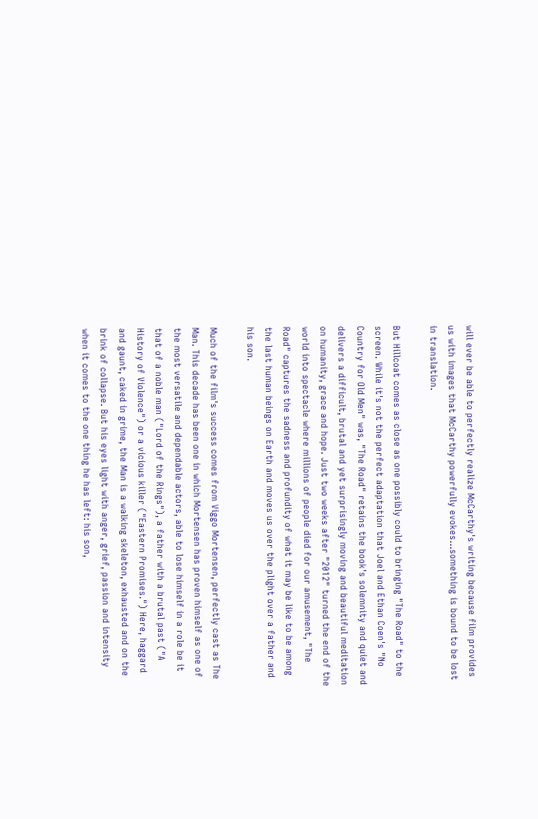will ever be able to perfectly realize McCarthy's writing because film provides us with images that McCarthy powerfully evokes...something is bound to be lost in translation.

But Hillcoat comes as close as one possibly could to bringing "The Road" to the screen. While it's not the perfect adaptation that Joel and Ethan Coen's "No Country for Old Men" was, "The Road" retains the book's solemnity and quiet and delivers a difficult, brutal and yet surprisingly moving and beautiful meditation on humanity, grace and hope. Just two weeks after "2012" turned the end of the world into spectacle where millions of people died for our amusement, "The Road" captures the sadness and profundity of what it may be like to be among the last human beings on Earth and moves us over the plight over a father and his son.

Much of the film's success comes from Viggo Mortensen, perfectly cast as The Man. This decade has been one in which Mortensen has proven himself as one of the most versatile and dependable actors, able to lose himself in a role be it that of a noble man ("Lord of the Rings"), a father with a brutal past ("A History of Violence") or a vicious killer ("Eastern Promises.") Here, haggard and gaunt, caked in grime, the Man is a walking skeleton, exhausted and on the brink of collapse. But his eyes light with anger, grief, passion and intensity when it comes to the one thing he has left: his son,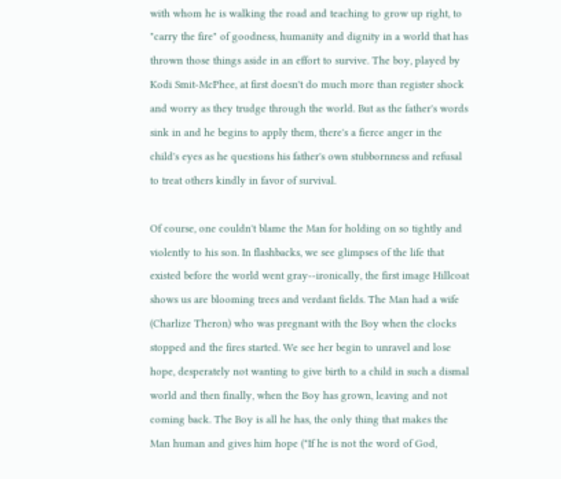with whom he is walking the road and teaching to grow up right, to "carry the fire" of goodness, humanity and dignity in a world that has thrown those things aside in an effort to survive. The boy, played by Kodi Smit-McPhee, at first doesn't do much more than register shock and worry as they trudge through the world. But as the father's words sink in and he begins to apply them, there's a fierce anger in the child's eyes as he questions his father's own stubbornness and refusal to treat others kindly in favor of survival.

Of course, one couldn't blame the Man for holding on so tightly and violently to his son. In flashbacks, we see glimpses of the life that existed before the world went gray--ironically, the first image Hillcoat shows us are blooming trees and verdant fields. The Man had a wife (Charlize Theron) who was pregnant with the Boy when the clocks stopped and the fires started. We see her begin to unravel and lose hope, desperately not wanting to give birth to a child in such a dismal world and then finally, when the Boy has grown, leaving and not coming back. The Boy is all he has, the only thing that makes the Man human and gives him hope ("If he is not the word of God,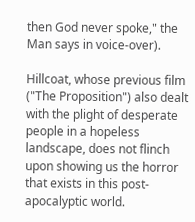then God never spoke," the Man says in voice-over).

Hillcoat, whose previous film ("The Proposition") also dealt with the plight of desperate people in a hopeless landscape, does not flinch upon showing us the horror that exists in this post-apocalyptic world.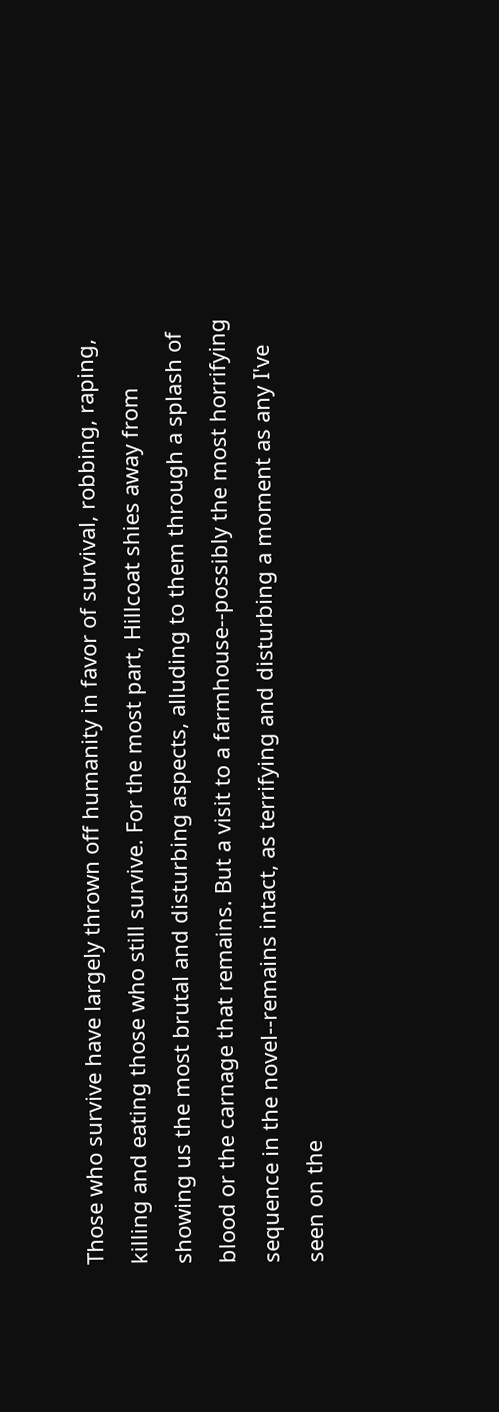Those who survive have largely thrown off humanity in favor of survival, robbing, raping, killing and eating those who still survive. For the most part, Hillcoat shies away from showing us the most brutal and disturbing aspects, alluding to them through a splash of blood or the carnage that remains. But a visit to a farmhouse--possibly the most horrifying sequence in the novel--remains intact, as terrifying and disturbing a moment as any I've seen on the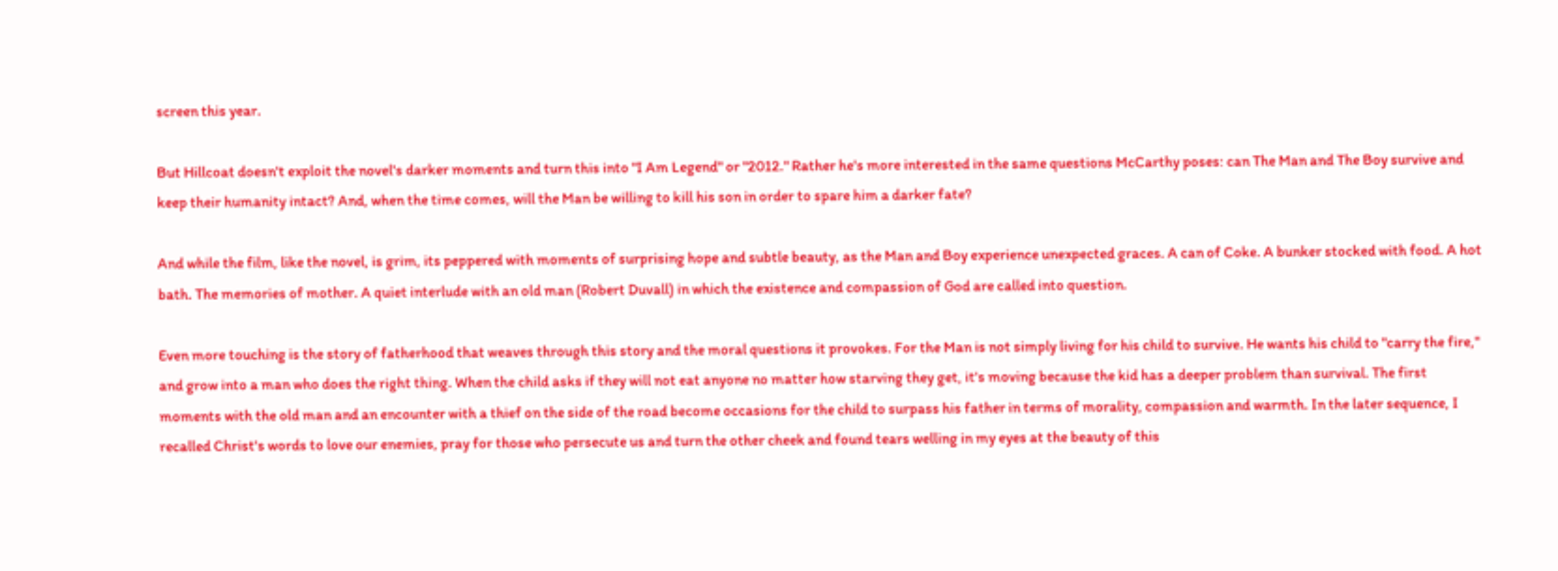screen this year.

But Hillcoat doesn't exploit the novel's darker moments and turn this into "I Am Legend" or "2012." Rather he's more interested in the same questions McCarthy poses: can The Man and The Boy survive and keep their humanity intact? And, when the time comes, will the Man be willing to kill his son in order to spare him a darker fate?

And while the film, like the novel, is grim, its peppered with moments of surprising hope and subtle beauty, as the Man and Boy experience unexpected graces. A can of Coke. A bunker stocked with food. A hot bath. The memories of mother. A quiet interlude with an old man (Robert Duvall) in which the existence and compassion of God are called into question.

Even more touching is the story of fatherhood that weaves through this story and the moral questions it provokes. For the Man is not simply living for his child to survive. He wants his child to "carry the fire," and grow into a man who does the right thing. When the child asks if they will not eat anyone no matter how starving they get, it's moving because the kid has a deeper problem than survival. The first moments with the old man and an encounter with a thief on the side of the road become occasions for the child to surpass his father in terms of morality, compassion and warmth. In the later sequence, I recalled Christ's words to love our enemies, pray for those who persecute us and turn the other cheek and found tears welling in my eyes at the beauty of this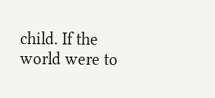child. If the world were to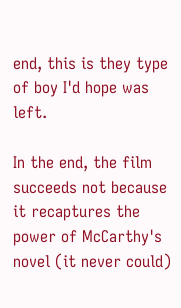end, this is they type of boy I'd hope was left.

In the end, the film succeeds not because it recaptures the power of McCarthy's novel (it never could)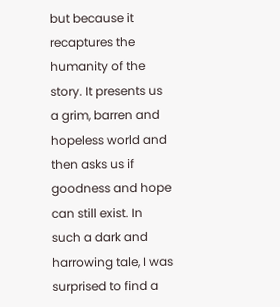but because it recaptures the humanity of the story. It presents us a grim, barren and hopeless world and then asks us if goodness and hope can still exist. In such a dark and harrowing tale, I was surprised to find a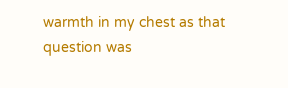warmth in my chest as that question was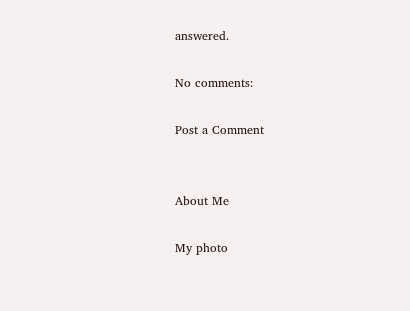answered.

No comments:

Post a Comment


About Me

My photo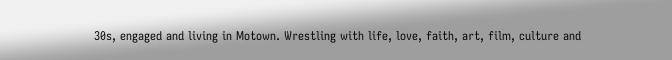30s, engaged and living in Motown. Wrestling with life, love, faith, art, film, culture and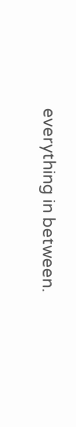everything in between.